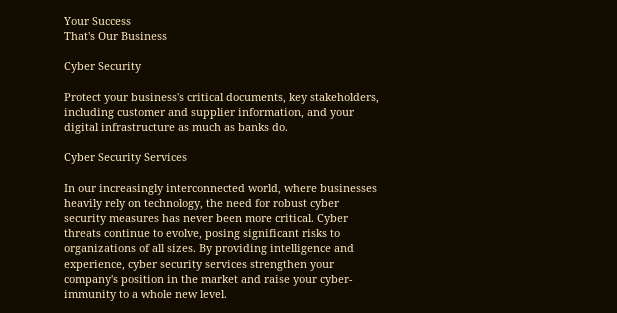Your Success
That's Our Business

Cyber Security

Protect your business's critical documents, key stakeholders, including customer and supplier information, and your digital infrastructure as much as banks do.

Cyber Security Services

In our increasingly interconnected world, where businesses heavily rely on technology, the need for robust cyber security measures has never been more critical. Cyber threats continue to evolve, posing significant risks to organizations of all sizes. By providing intelligence and experience, cyber security services strengthen your company's position in the market and raise your cyber-immunity to a whole new level.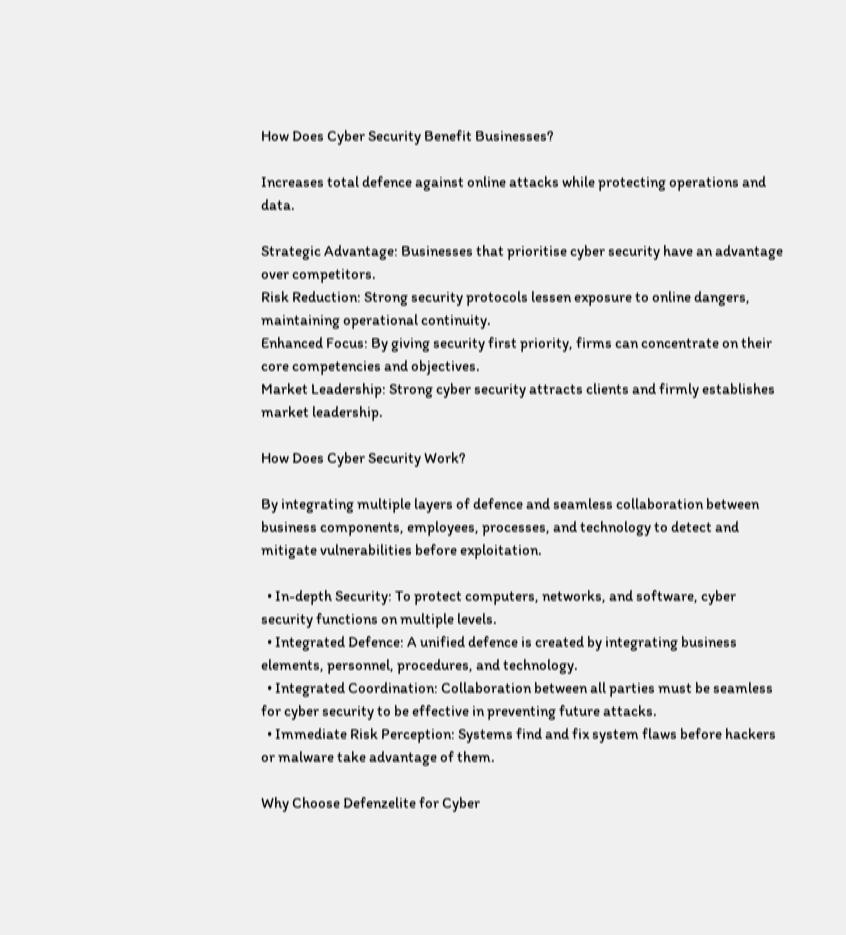How Does Cyber Security Benefit Businesses?

Increases total defence against online attacks while protecting operations and data.

Strategic Advantage: Businesses that prioritise cyber security have an advantage over competitors.
Risk Reduction: Strong security protocols lessen exposure to online dangers, maintaining operational continuity.
Enhanced Focus: By giving security first priority, firms can concentrate on their core competencies and objectives.
Market Leadership: Strong cyber security attracts clients and firmly establishes market leadership.

How Does Cyber Security Work?

By integrating multiple layers of defence and seamless collaboration between business components, employees, processes, and technology to detect and mitigate vulnerabilities before exploitation.

  • In-depth Security: To protect computers, networks, and software, cyber security functions on multiple levels.
  • Integrated Defence: A unified defence is created by integrating business elements, personnel, procedures, and technology.
  • Integrated Coordination: Collaboration between all parties must be seamless for cyber security to be effective in preventing future attacks.
  • Immediate Risk Perception: Systems find and fix system flaws before hackers or malware take advantage of them.

Why Choose Defenzelite for Cyber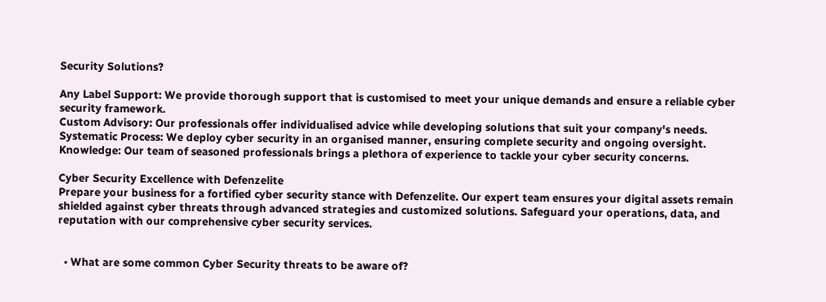Security Solutions?

Any Label Support: We provide thorough support that is customised to meet your unique demands and ensure a reliable cyber security framework.
Custom Advisory: Our professionals offer individualised advice while developing solutions that suit your company's needs.
Systematic Process: We deploy cyber security in an organised manner, ensuring complete security and ongoing oversight.
Knowledge: Our team of seasoned professionals brings a plethora of experience to tackle your cyber security concerns.

Cyber Security Excellence with Defenzelite
Prepare your business for a fortified cyber security stance with Defenzelite. Our expert team ensures your digital assets remain shielded against cyber threats through advanced strategies and customized solutions. Safeguard your operations, data, and reputation with our comprehensive cyber security services.


  • What are some common Cyber Security threats to be aware of?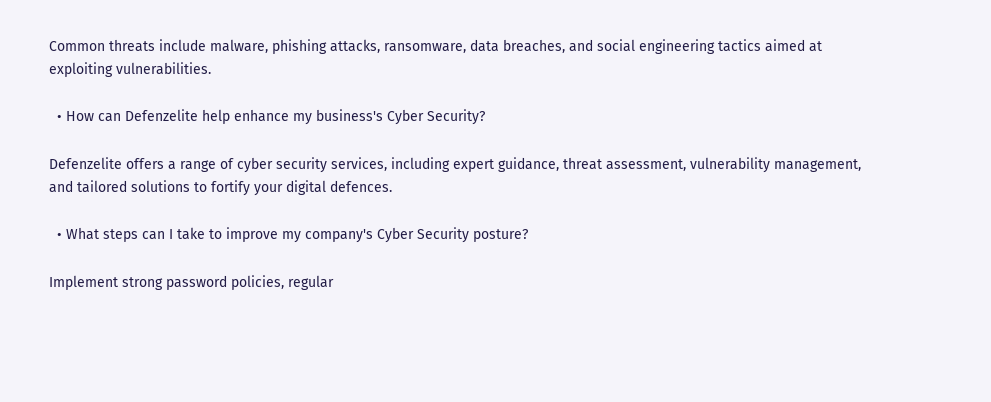Common threats include malware, phishing attacks, ransomware, data breaches, and social engineering tactics aimed at exploiting vulnerabilities.

  • How can Defenzelite help enhance my business's Cyber Security?

Defenzelite offers a range of cyber security services, including expert guidance, threat assessment, vulnerability management, and tailored solutions to fortify your digital defences.

  • What steps can I take to improve my company's Cyber Security posture?

Implement strong password policies, regular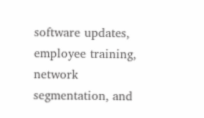software updates, employee training, network segmentation, and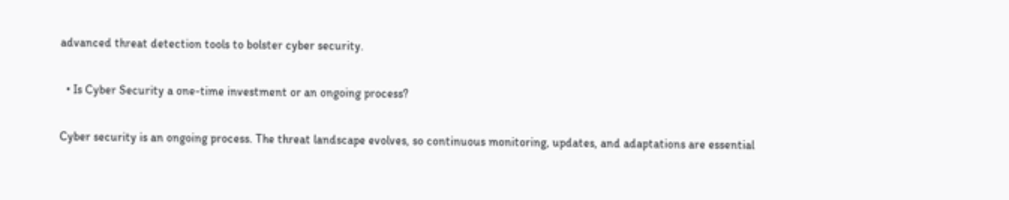advanced threat detection tools to bolster cyber security.

  • Is Cyber Security a one-time investment or an ongoing process?

Cyber security is an ongoing process. The threat landscape evolves, so continuous monitoring, updates, and adaptations are essential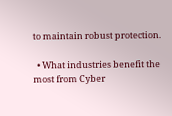to maintain robust protection.

  • What industries benefit the most from Cyber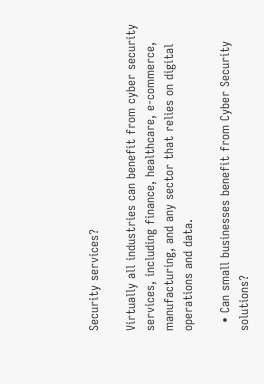Security services?

Virtually all industries can benefit from cyber security services, including finance, healthcare, e-commerce, manufacturing, and any sector that relies on digital operations and data.

  • Can small businesses benefit from Cyber Security solutions?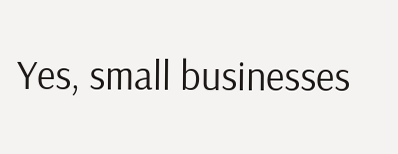Yes, small businesses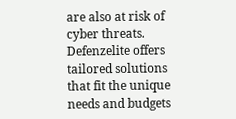are also at risk of cyber threats. Defenzelite offers tailored solutions that fit the unique needs and budgets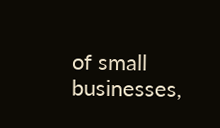of small businesses,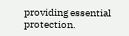providing essential protection.